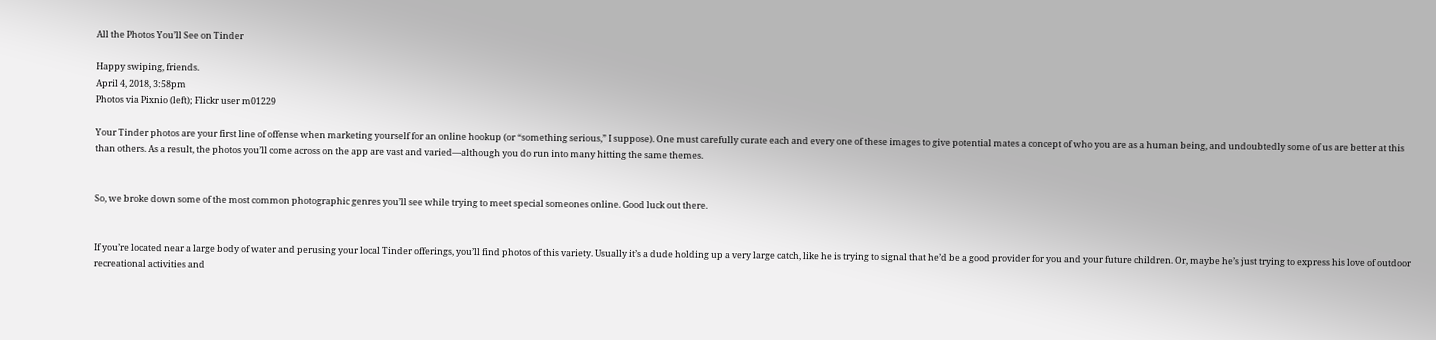All the Photos You’ll See on Tinder

Happy swiping, friends.
April 4, 2018, 3:58pm
Photos via Pixnio (left); Flickr user m01229

Your Tinder photos are your first line of offense when marketing yourself for an online hookup (or “something serious,” I suppose). One must carefully curate each and every one of these images to give potential mates a concept of who you are as a human being, and undoubtedly some of us are better at this than others. As a result, the photos you’ll come across on the app are vast and varied—although you do run into many hitting the same themes.


So, we broke down some of the most common photographic genres you’ll see while trying to meet special someones online. Good luck out there.


If you’re located near a large body of water and perusing your local Tinder offerings, you’ll find photos of this variety. Usually it’s a dude holding up a very large catch, like he is trying to signal that he’d be a good provider for you and your future children. Or, maybe he’s just trying to express his love of outdoor recreational activities and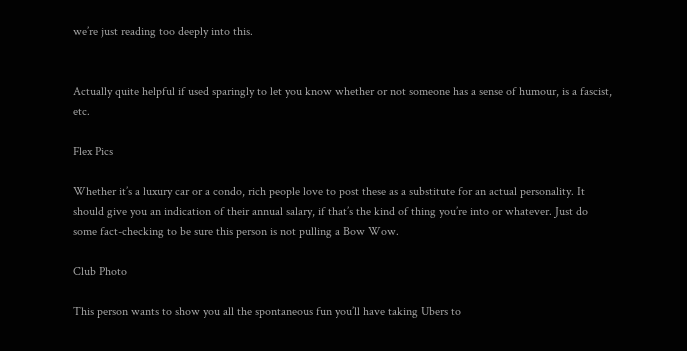we’re just reading too deeply into this.


Actually quite helpful if used sparingly to let you know whether or not someone has a sense of humour, is a fascist, etc.

Flex Pics

Whether it’s a luxury car or a condo, rich people love to post these as a substitute for an actual personality. It should give you an indication of their annual salary, if that’s the kind of thing you’re into or whatever. Just do some fact-checking to be sure this person is not pulling a Bow Wow.

Club Photo

This person wants to show you all the spontaneous fun you’ll have taking Ubers to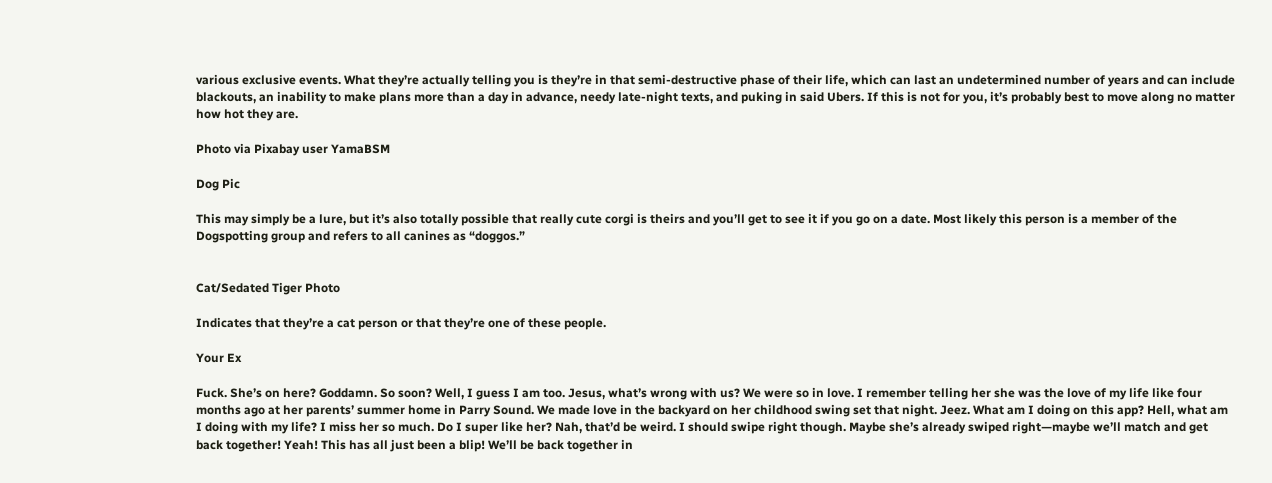various exclusive events. What they’re actually telling you is they’re in that semi-destructive phase of their life, which can last an undetermined number of years and can include blackouts, an inability to make plans more than a day in advance, needy late-night texts, and puking in said Ubers. If this is not for you, it’s probably best to move along no matter how hot they are.

Photo via Pixabay user YamaBSM

Dog Pic

This may simply be a lure, but it’s also totally possible that really cute corgi is theirs and you’ll get to see it if you go on a date. Most likely this person is a member of the Dogspotting group and refers to all canines as “doggos.”


Cat/Sedated Tiger Photo

Indicates that they’re a cat person or that they’re one of these people.

Your Ex

Fuck. She’s on here? Goddamn. So soon? Well, I guess I am too. Jesus, what’s wrong with us? We were so in love. I remember telling her she was the love of my life like four months ago at her parents’ summer home in Parry Sound. We made love in the backyard on her childhood swing set that night. Jeez. What am I doing on this app? Hell, what am I doing with my life? I miss her so much. Do I super like her? Nah, that’d be weird. I should swipe right though. Maybe she’s already swiped right—maybe we’ll match and get back together! Yeah! This has all just been a blip! We’ll be back together in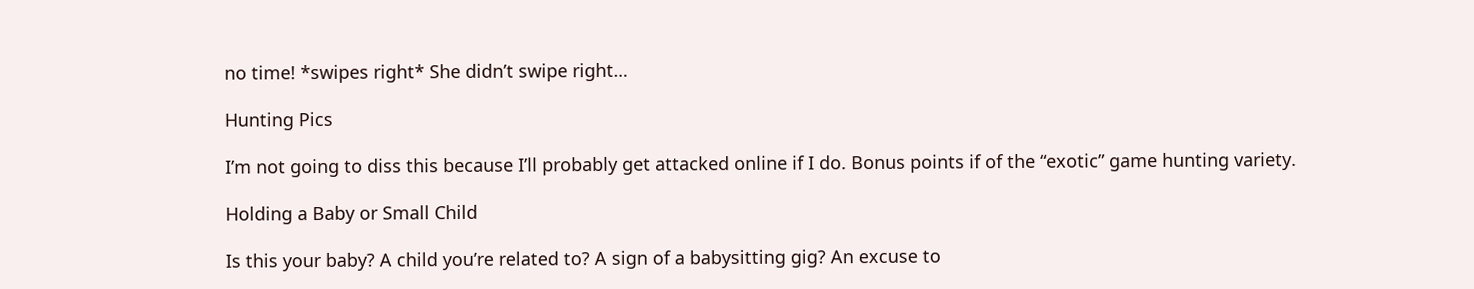no time! *swipes right* She didn’t swipe right…

Hunting Pics

I’m not going to diss this because I’ll probably get attacked online if I do. Bonus points if of the “exotic” game hunting variety.

Holding a Baby or Small Child

Is this your baby? A child you’re related to? A sign of a babysitting gig? An excuse to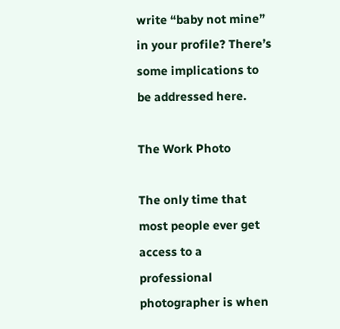write “baby not mine” in your profile? There’s some implications to be addressed here.

The Work Photo

The only time that most people ever get access to a professional photographer is when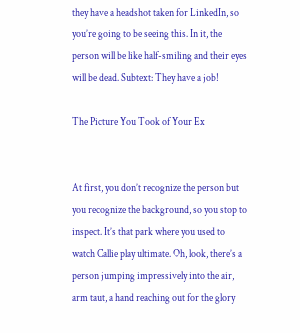they have a headshot taken for LinkedIn, so you’re going to be seeing this. In it, the person will be like half-smiling and their eyes will be dead. Subtext: They have a job!

The Picture You Took of Your Ex


At first, you don’t recognize the person but you recognize the background, so you stop to inspect. It’s that park where you used to watch Callie play ultimate. Oh, look, there’s a person jumping impressively into the air, arm taut, a hand reaching out for the glory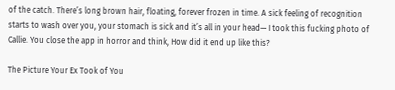of the catch. There’s long brown hair, floating, forever frozen in time. A sick feeling of recognition starts to wash over you, your stomach is sick and it’s all in your head— I took this fucking photo of Callie. You close the app in horror and think, How did it end up like this?

The Picture Your Ex Took of You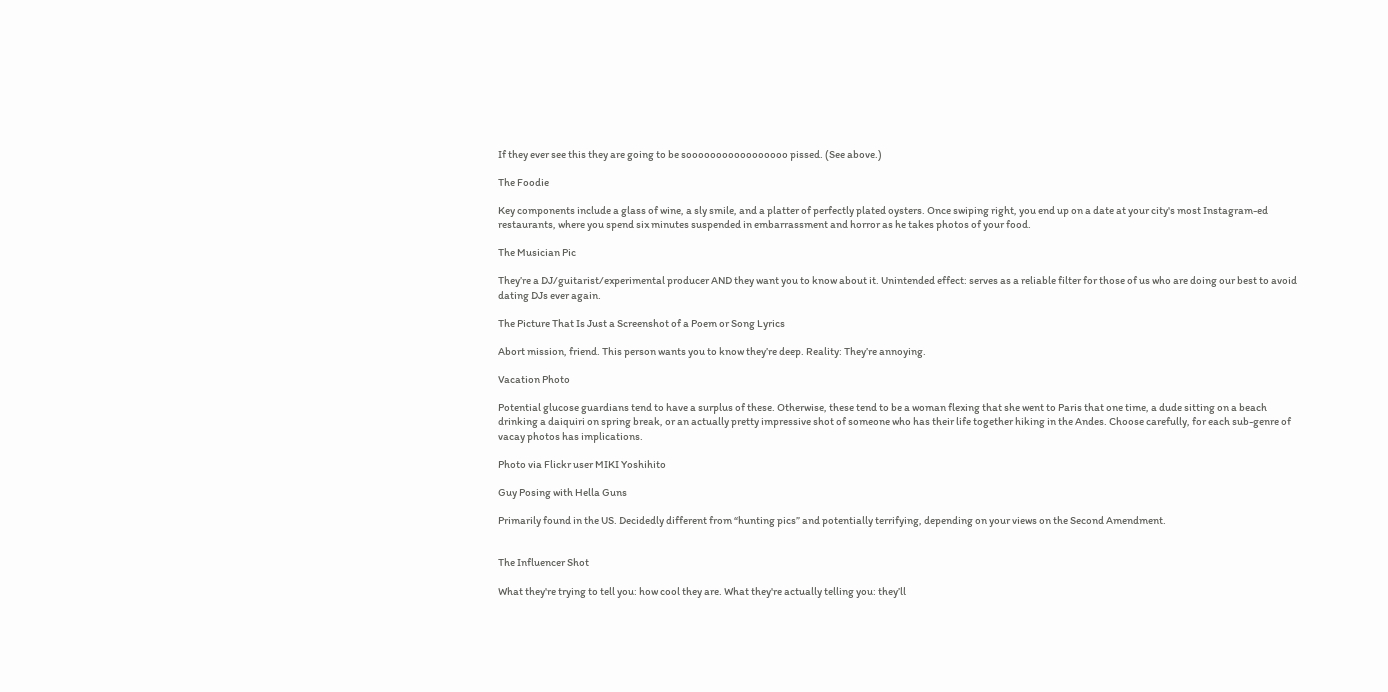If they ever see this they are going to be sooooooooooooooooo pissed. (See above.)

The Foodie

Key components include a glass of wine, a sly smile, and a platter of perfectly plated oysters. Once swiping right, you end up on a date at your city's most Instagram-ed restaurants, where you spend six minutes suspended in embarrassment and horror as he takes photos of your food.

The Musician Pic

They’re a DJ/guitarist/experimental producer AND they want you to know about it. Unintended effect: serves as a reliable filter for those of us who are doing our best to avoid dating DJs ever again.

The Picture That Is Just a Screenshot of a Poem or Song Lyrics

Abort mission, friend. This person wants you to know they’re deep. Reality: They’re annoying.

Vacation Photo

Potential glucose guardians tend to have a surplus of these. Otherwise, these tend to be a woman flexing that she went to Paris that one time, a dude sitting on a beach drinking a daiquiri on spring break, or an actually pretty impressive shot of someone who has their life together hiking in the Andes. Choose carefully, for each sub-genre of vacay photos has implications.

Photo via Flickr user MIKI Yoshihito

Guy Posing with Hella Guns

Primarily found in the US. Decidedly different from “hunting pics” and potentially terrifying, depending on your views on the Second Amendment.


The Influencer Shot

What they're trying to tell you: how cool they are. What they're actually telling you: they’ll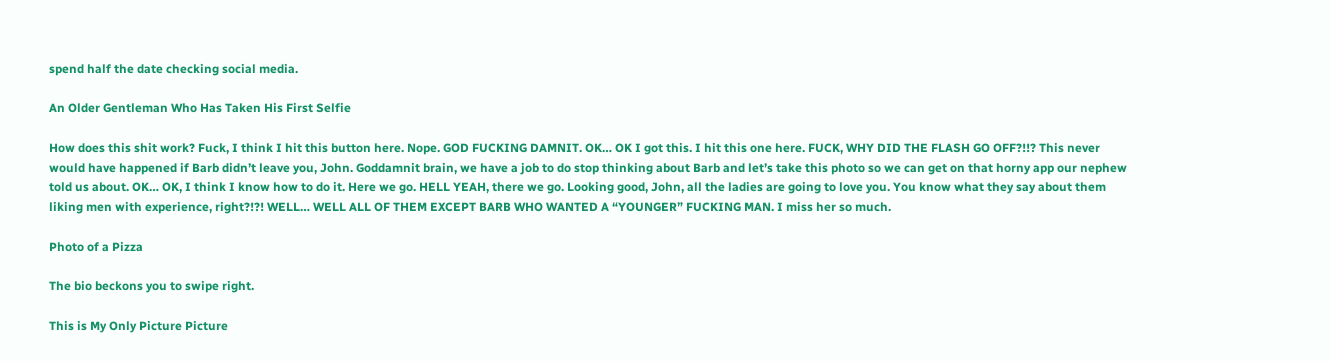spend half the date checking social media.

An Older Gentleman Who Has Taken His First Selfie

How does this shit work? Fuck, I think I hit this button here. Nope. GOD FUCKING DAMNIT. OK… OK I got this. I hit this one here. FUCK, WHY DID THE FLASH GO OFF?!!? This never would have happened if Barb didn’t leave you, John. Goddamnit brain, we have a job to do stop thinking about Barb and let’s take this photo so we can get on that horny app our nephew told us about. OK… OK, I think I know how to do it. Here we go. HELL YEAH, there we go. Looking good, John, all the ladies are going to love you. You know what they say about them liking men with experience, right?!?! WELL… WELL ALL OF THEM EXCEPT BARB WHO WANTED A “YOUNGER” FUCKING MAN. I miss her so much.

Photo of a Pizza

The bio beckons you to swipe right.

This is My Only Picture Picture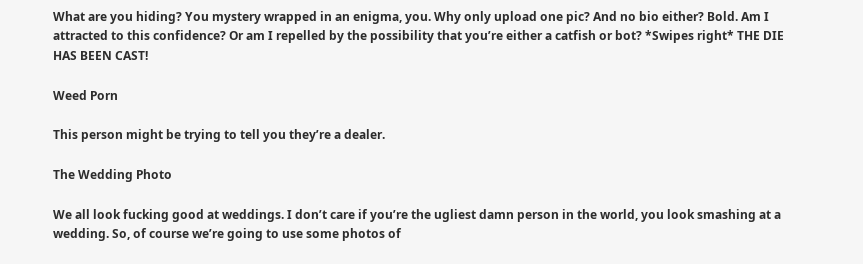What are you hiding? You mystery wrapped in an enigma, you. Why only upload one pic? And no bio either? Bold. Am I attracted to this confidence? Or am I repelled by the possibility that you’re either a catfish or bot? *Swipes right* THE DIE HAS BEEN CAST!

Weed Porn

This person might be trying to tell you they’re a dealer.

The Wedding Photo

We all look fucking good at weddings. I don’t care if you’re the ugliest damn person in the world, you look smashing at a wedding. So, of course we’re going to use some photos of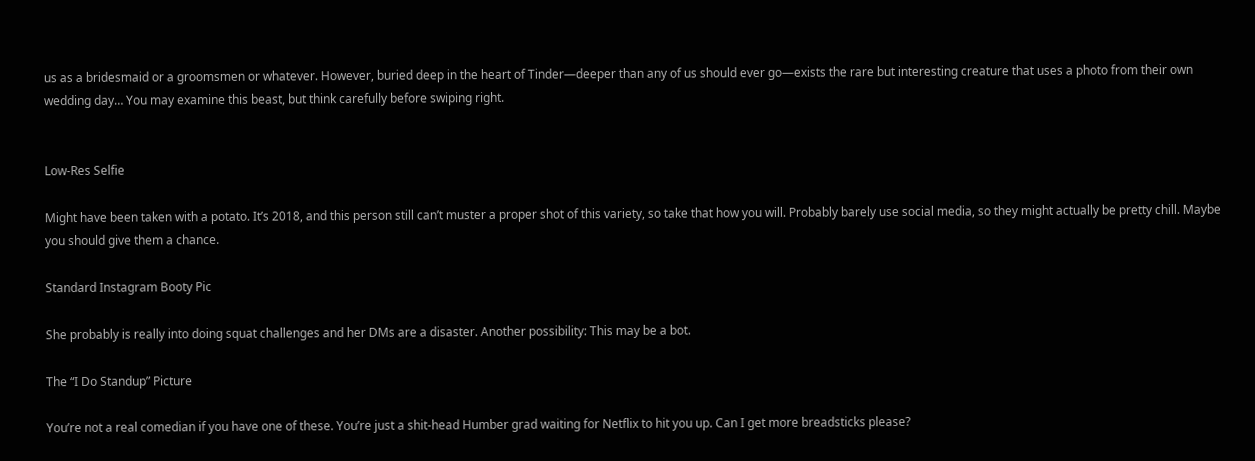us as a bridesmaid or a groomsmen or whatever. However, buried deep in the heart of Tinder—deeper than any of us should ever go—exists the rare but interesting creature that uses a photo from their own wedding day… You may examine this beast, but think carefully before swiping right.


Low-Res Selfie

Might have been taken with a potato. It’s 2018, and this person still can’t muster a proper shot of this variety, so take that how you will. Probably barely use social media, so they might actually be pretty chill. Maybe you should give them a chance.

Standard Instagram Booty Pic

She probably is really into doing squat challenges and her DMs are a disaster. Another possibility: This may be a bot.

The “I Do Standup” Picture

You’re not a real comedian if you have one of these. You’re just a shit-head Humber grad waiting for Netflix to hit you up. Can I get more breadsticks please?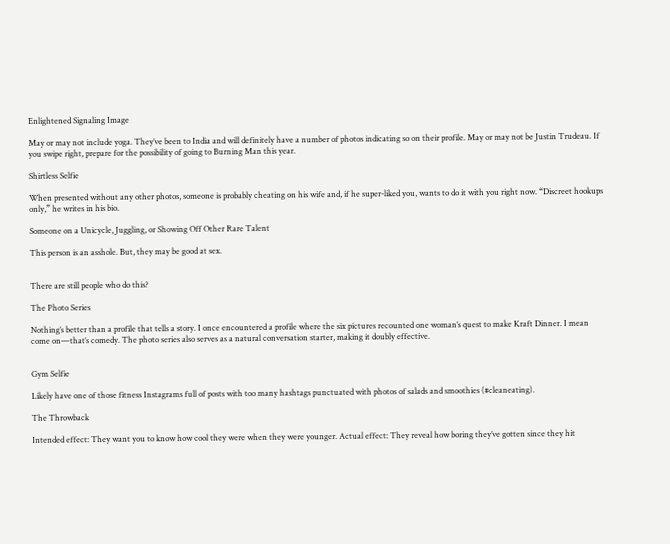Enlightened Signaling Image

May or may not include yoga. They’ve been to India and will definitely have a number of photos indicating so on their profile. May or may not be Justin Trudeau. If you swipe right, prepare for the possibility of going to Burning Man this year.

Shirtless Selfie

When presented without any other photos, someone is probably cheating on his wife and, if he super-liked you, wants to do it with you right now. “Discreet hookups only,” he writes in his bio.

Someone on a Unicycle, Juggling, or Showing Off Other Rare Talent

This person is an asshole. But, they may be good at sex.


There are still people who do this?

The Photo Series

Nothing’s better than a profile that tells a story. I once encountered a profile where the six pictures recounted one woman’s quest to make Kraft Dinner. I mean come on—that’s comedy. The photo series also serves as a natural conversation starter, making it doubly effective.


Gym Selfie

Likely have one of those fitness Instagrams full of posts with too many hashtags punctuated with photos of salads and smoothies (#cleaneating).

The Throwback

Intended effect: They want you to know how cool they were when they were younger. Actual effect: They reveal how boring they’ve gotten since they hit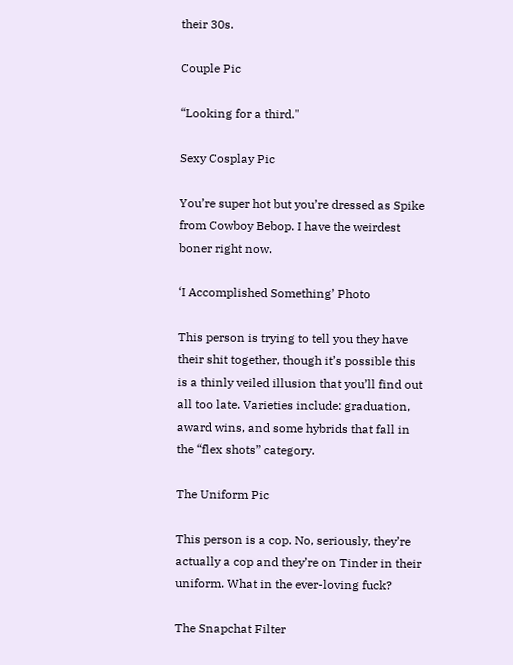their 30s.

Couple Pic

“Looking for a third."

Sexy Cosplay Pic

You’re super hot but you’re dressed as Spike from Cowboy Bebop. I have the weirdest boner right now.

‘I Accomplished Something’ Photo

This person is trying to tell you they have their shit together, though it’s possible this is a thinly veiled illusion that you’ll find out all too late. Varieties include: graduation, award wins, and some hybrids that fall in the “flex shots” category.

The Uniform Pic

This person is a cop. No, seriously, they’re actually a cop and they’re on Tinder in their uniform. What in the ever-loving fuck?

The Snapchat Filter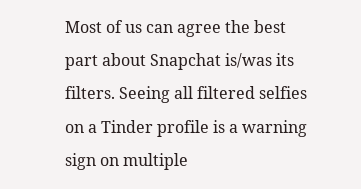Most of us can agree the best part about Snapchat is/was its filters. Seeing all filtered selfies on a Tinder profile is a warning sign on multiple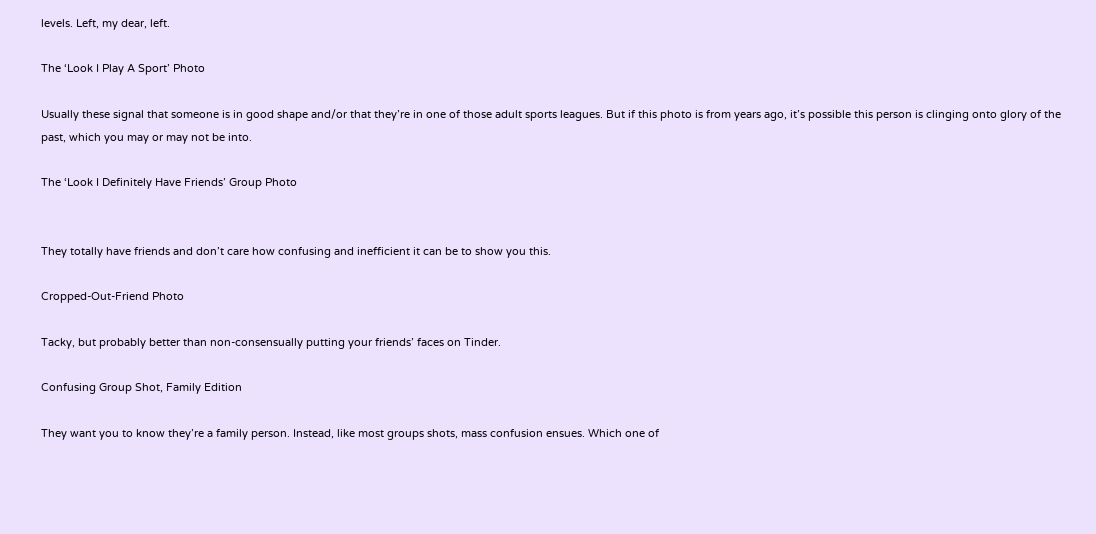levels. Left, my dear, left.

The ‘Look I Play A Sport’ Photo

Usually these signal that someone is in good shape and/or that they’re in one of those adult sports leagues. But if this photo is from years ago, it’s possible this person is clinging onto glory of the past, which you may or may not be into.

The ‘Look I Definitely Have Friends’ Group Photo


They totally have friends and don’t care how confusing and inefficient it can be to show you this.

Cropped-Out-Friend Photo

Tacky, but probably better than non-consensually putting your friends’ faces on Tinder.

Confusing Group Shot, Family Edition

They want you to know they’re a family person. Instead, like most groups shots, mass confusion ensues. Which one of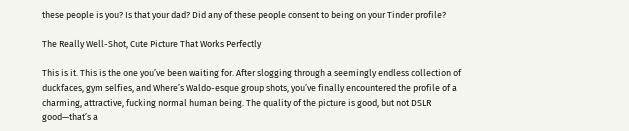these people is you? Is that your dad? Did any of these people consent to being on your Tinder profile?

The Really Well-Shot, Cute Picture That Works Perfectly

This is it. This is the one you’ve been waiting for. After slogging through a seemingly endless collection of duckfaces, gym selfies, and Where’s Waldo-esque group shots, you’ve finally encountered the profile of a charming, attractive, fucking normal human being. The quality of the picture is good, but not DSLR good—that’s a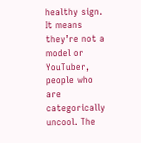healthy sign. It means they’re not a model or YouTuber, people who are categorically uncool. The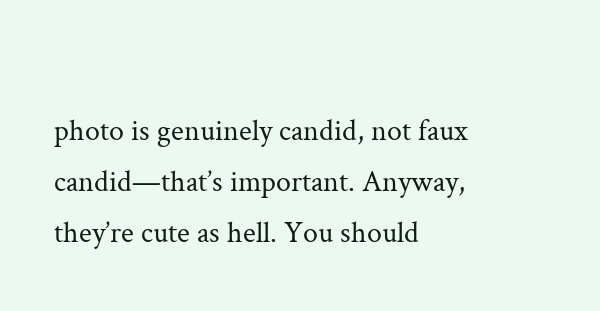photo is genuinely candid, not faux candid—that’s important. Anyway, they’re cute as hell. You should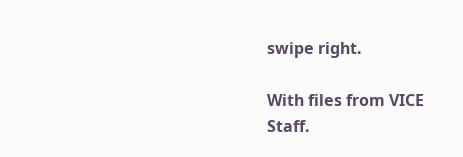swipe right.

With files from VICE Staff.